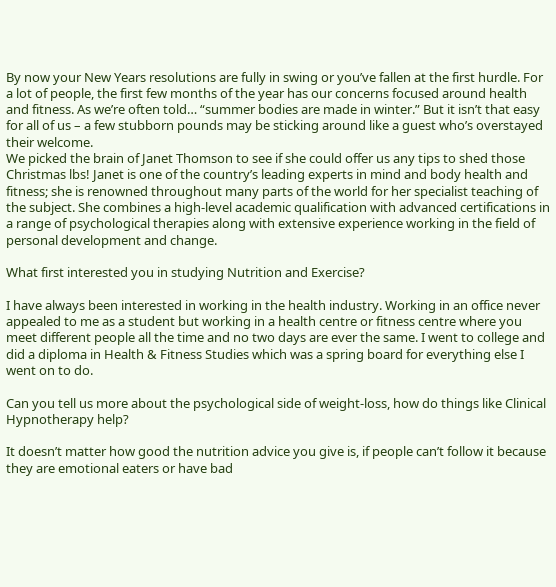By now your New Years resolutions are fully in swing or you’ve fallen at the first hurdle. For a lot of people, the first few months of the year has our concerns focused around health and fitness. As we’re often told… “summer bodies are made in winter.” But it isn’t that easy for all of us – a few stubborn pounds may be sticking around like a guest who’s overstayed their welcome.
We picked the brain of Janet Thomson to see if she could offer us any tips to shed those Christmas lbs! Janet is one of the country’s leading experts in mind and body health and fitness; she is renowned throughout many parts of the world for her specialist teaching of the subject. She combines a high-level academic qualification with advanced certifications in a range of psychological therapies along with extensive experience working in the field of personal development and change.

What first interested you in studying Nutrition and Exercise?

I have always been interested in working in the health industry. Working in an office never appealed to me as a student but working in a health centre or fitness centre where you meet different people all the time and no two days are ever the same. I went to college and did a diploma in Health & Fitness Studies which was a spring board for everything else I went on to do.

Can you tell us more about the psychological side of weight-loss, how do things like Clinical Hypnotherapy help?

It doesn’t matter how good the nutrition advice you give is, if people can’t follow it because they are emotional eaters or have bad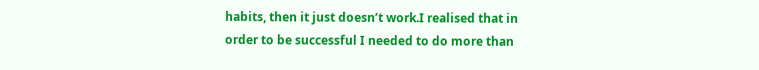habits, then it just doesn’t work.I realised that in order to be successful I needed to do more than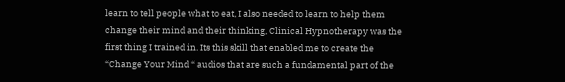learn to tell people what to eat, I also needed to learn to help them change their mind and their thinking, Clinical Hypnotherapy was the first thing I trained in. Its this skill that enabled me to create the “Change Your Mind “ audios that are such a fundamental part of the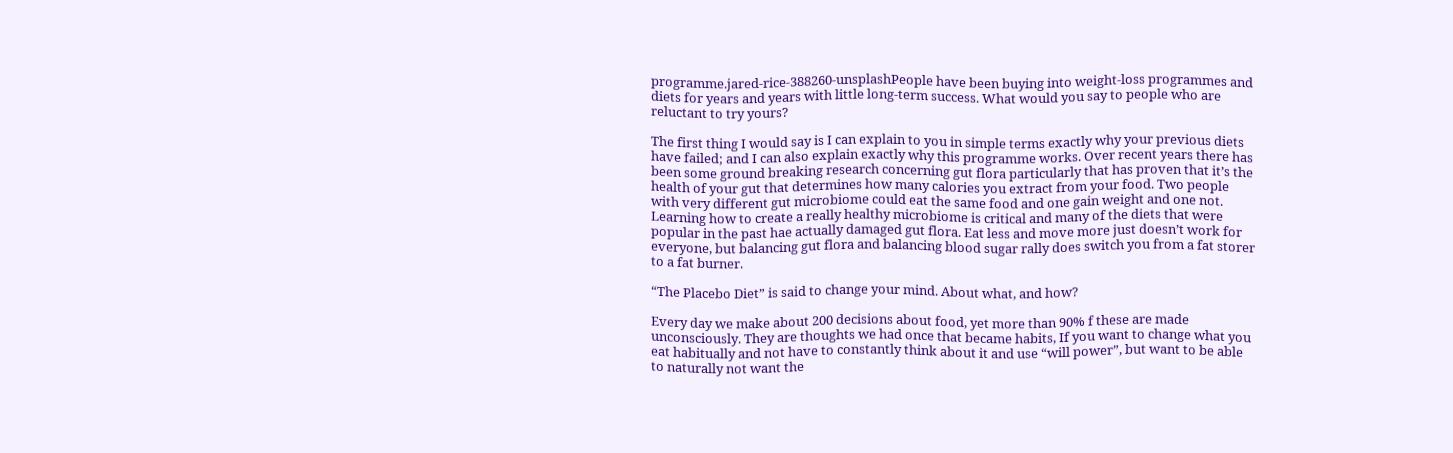programme.jared-rice-388260-unsplashPeople have been buying into weight-loss programmes and diets for years and years with little long-term success. What would you say to people who are reluctant to try yours?

The first thing I would say is I can explain to you in simple terms exactly why your previous diets have failed; and I can also explain exactly why this programme works. Over recent years there has been some ground breaking research concerning gut flora particularly that has proven that it’s the health of your gut that determines how many calories you extract from your food. Two people with very different gut microbiome could eat the same food and one gain weight and one not. Learning how to create a really healthy microbiome is critical and many of the diets that were popular in the past hae actually damaged gut flora. Eat less and move more just doesn’t work for everyone, but balancing gut flora and balancing blood sugar rally does switch you from a fat storer to a fat burner.

“The Placebo Diet” is said to change your mind. About what, and how?

Every day we make about 200 decisions about food, yet more than 90% f these are made unconsciously. They are thoughts we had once that became habits, If you want to change what you eat habitually and not have to constantly think about it and use “will power”, but want to be able to naturally not want the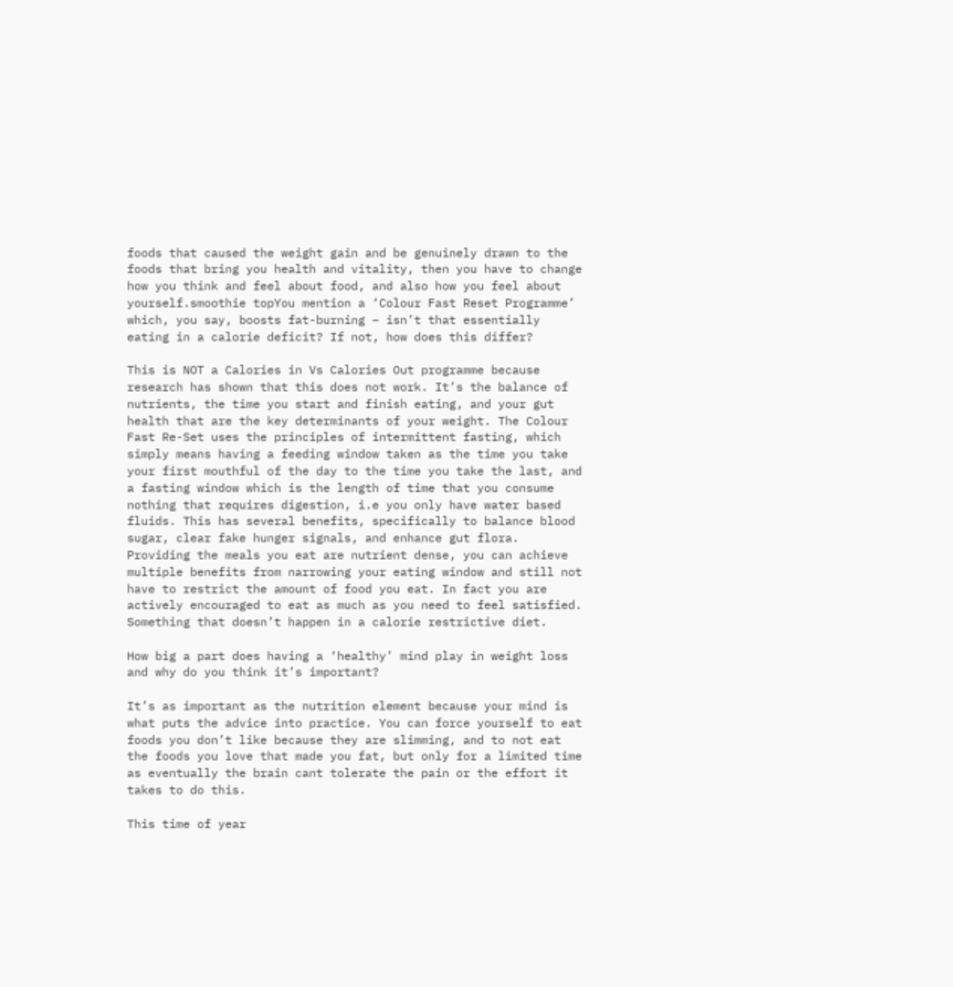foods that caused the weight gain and be genuinely drawn to the foods that bring you health and vitality, then you have to change how you think and feel about food, and also how you feel about yourself.smoothie topYou mention a ‘Colour Fast Reset Programme’ which, you say, boosts fat-burning – isn’t that essentially eating in a calorie deficit? If not, how does this differ?

This is NOT a Calories in Vs Calories Out programme because research has shown that this does not work. It’s the balance of nutrients, the time you start and finish eating, and your gut health that are the key determinants of your weight. The Colour Fast Re-Set uses the principles of intermittent fasting, which simply means having a feeding window taken as the time you take your first mouthful of the day to the time you take the last, and a fasting window which is the length of time that you consume nothing that requires digestion, i.e you only have water based fluids. This has several benefits, specifically to balance blood sugar, clear fake hunger signals, and enhance gut flora. Providing the meals you eat are nutrient dense, you can achieve multiple benefits from narrowing your eating window and still not have to restrict the amount of food you eat. In fact you are actively encouraged to eat as much as you need to feel satisfied. Something that doesn’t happen in a calorie restrictive diet.

How big a part does having a ‘healthy’ mind play in weight loss and why do you think it’s important?

It’s as important as the nutrition element because your mind is what puts the advice into practice. You can force yourself to eat foods you don’t like because they are slimming, and to not eat the foods you love that made you fat, but only for a limited time as eventually the brain cant tolerate the pain or the effort it takes to do this.

This time of year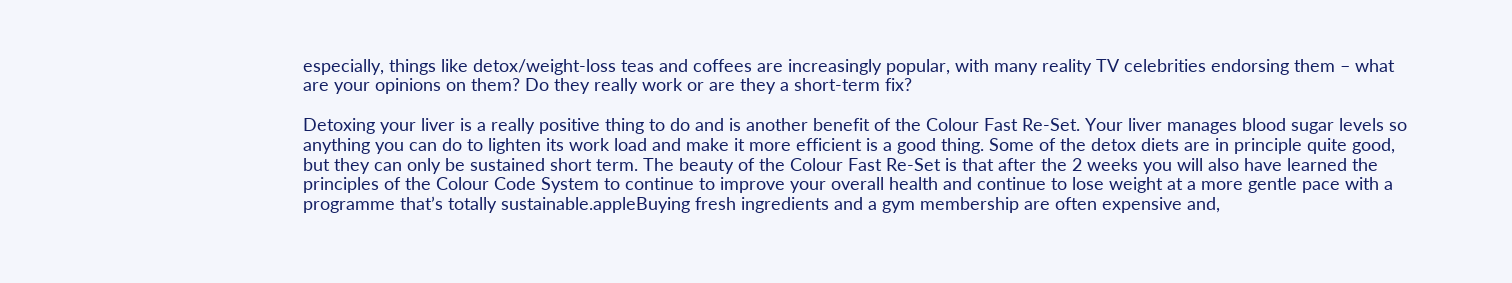especially, things like detox/weight-loss teas and coffees are increasingly popular, with many reality TV celebrities endorsing them – what are your opinions on them? Do they really work or are they a short-term fix?

Detoxing your liver is a really positive thing to do and is another benefit of the Colour Fast Re-Set. Your liver manages blood sugar levels so anything you can do to lighten its work load and make it more efficient is a good thing. Some of the detox diets are in principle quite good, but they can only be sustained short term. The beauty of the Colour Fast Re-Set is that after the 2 weeks you will also have learned the principles of the Colour Code System to continue to improve your overall health and continue to lose weight at a more gentle pace with a programme that’s totally sustainable.appleBuying fresh ingredients and a gym membership are often expensive and,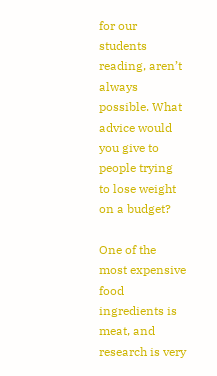for our students reading, aren’t always possible. What advice would you give to people trying to lose weight on a budget?

One of the most expensive food ingredients is meat, and research is very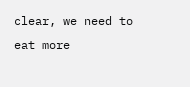clear, we need to eat more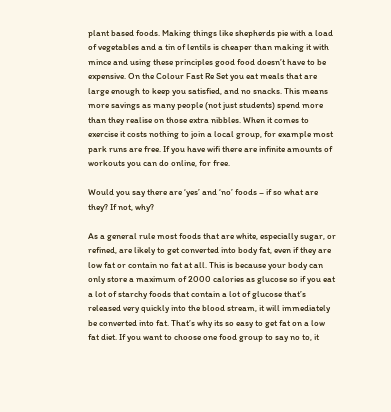plant based foods. Making things like shepherds pie with a load of vegetables and a tin of lentils is cheaper than making it with mince and using these principles good food doesn’t have to be expensive. On the Colour Fast Re Set you eat meals that are large enough to keep you satisfied, and no snacks. This means more savings as many people (not just students) spend more than they realise on those extra nibbles. When it comes to exercise it costs nothing to join a local group, for example most park runs are free. If you have wifi there are infinite amounts of workouts you can do online, for free.

Would you say there are ‘yes’ and ‘no’ foods – if so what are they? If not, why?

As a general rule most foods that are white, especially sugar, or refined, are likely to get converted into body fat, even if they are low fat or contain no fat at all. This is because your body can only store a maximum of 2000 calories as glucose so if you eat a lot of starchy foods that contain a lot of glucose that’s released very quickly into the blood stream, it will immediately be converted into fat. That’s why its so easy to get fat on a low fat diet. If you want to choose one food group to say no to, it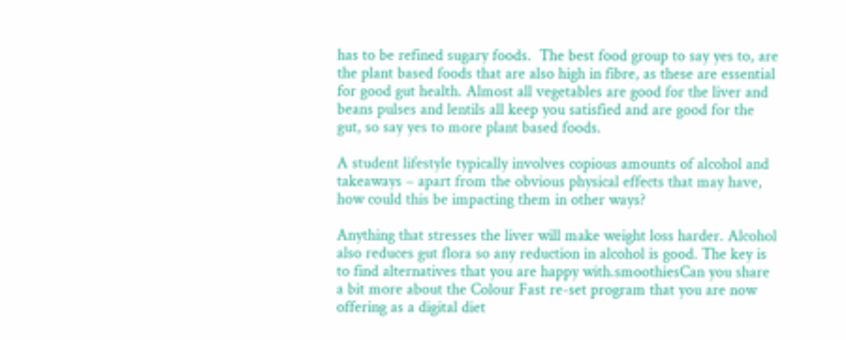has to be refined sugary foods.  The best food group to say yes to, are the plant based foods that are also high in fibre, as these are essential for good gut health. Almost all vegetables are good for the liver and beans pulses and lentils all keep you satisfied and are good for the gut, so say yes to more plant based foods.

A student lifestyle typically involves copious amounts of alcohol and takeaways – apart from the obvious physical effects that may have, how could this be impacting them in other ways?

Anything that stresses the liver will make weight loss harder. Alcohol also reduces gut flora so any reduction in alcohol is good. The key is to find alternatives that you are happy with.smoothiesCan you share a bit more about the Colour Fast re-set program that you are now offering as a digital diet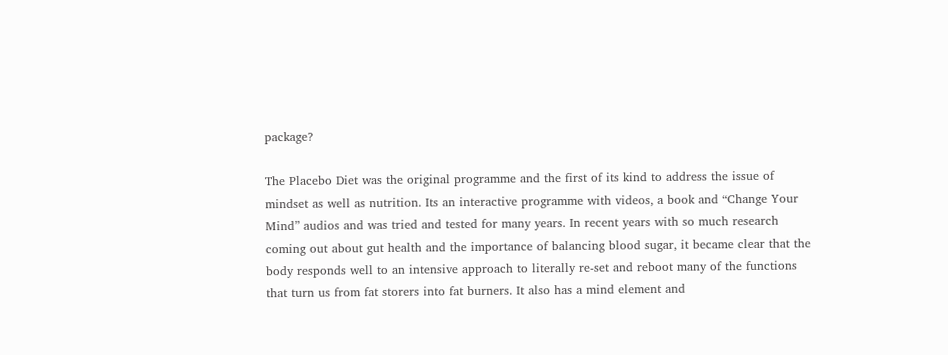package?

The Placebo Diet was the original programme and the first of its kind to address the issue of mindset as well as nutrition. Its an interactive programme with videos, a book and “Change Your Mind” audios and was tried and tested for many years. In recent years with so much research coming out about gut health and the importance of balancing blood sugar, it became clear that the body responds well to an intensive approach to literally re-set and reboot many of the functions that turn us from fat storers into fat burners. It also has a mind element and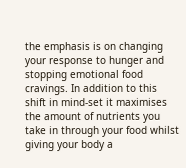the emphasis is on changing your response to hunger and stopping emotional food cravings. In addition to this shift in mind-set it maximises the amount of nutrients you take in through your food whilst giving your body a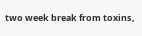two week break from toxins,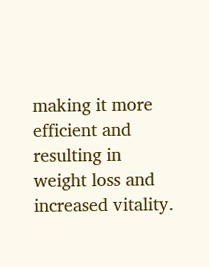making it more efficient and resulting in weight loss and increased vitality.